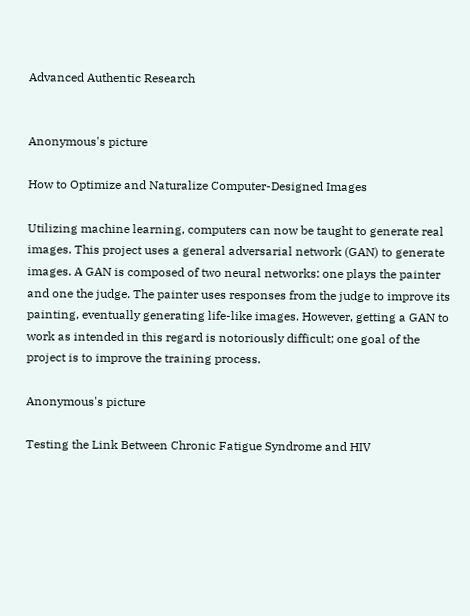Advanced Authentic Research


Anonymous's picture

How to Optimize and Naturalize Computer-Designed Images

Utilizing machine learning, computers can now be taught to generate real images. This project uses a general adversarial network (GAN) to generate images. A GAN is composed of two neural networks: one plays the painter and one the judge. The painter uses responses from the judge to improve its painting, eventually generating life-like images. However, getting a GAN to work as intended in this regard is notoriously difficult; one goal of the project is to improve the training process.

Anonymous's picture

Testing the Link Between Chronic Fatigue Syndrome and HIV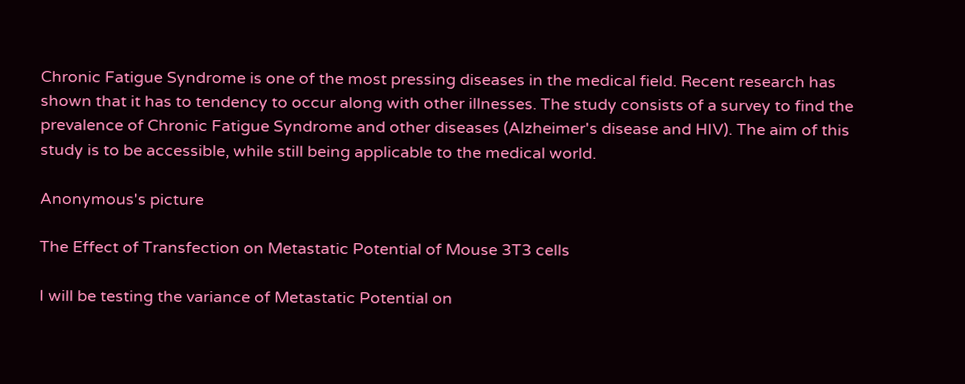Chronic Fatigue Syndrome is one of the most pressing diseases in the medical field. Recent research has shown that it has to tendency to occur along with other illnesses. The study consists of a survey to find the prevalence of Chronic Fatigue Syndrome and other diseases (Alzheimer's disease and HIV). The aim of this study is to be accessible, while still being applicable to the medical world.

Anonymous's picture

The Effect of Transfection on Metastatic Potential of Mouse 3T3 cells

I will be testing the variance of Metastatic Potential on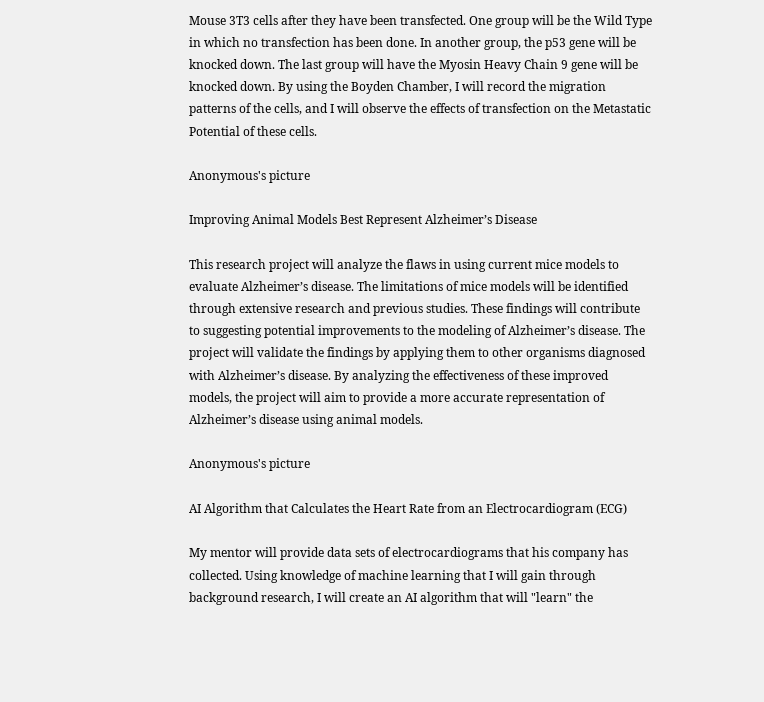Mouse 3T3 cells after they have been transfected. One group will be the Wild Type in which no transfection has been done. In another group, the p53 gene will be knocked down. The last group will have the Myosin Heavy Chain 9 gene will be knocked down. By using the Boyden Chamber, I will record the migration patterns of the cells, and I will observe the effects of transfection on the Metastatic Potential of these cells.

Anonymous's picture

Improving Animal Models Best Represent Alzheimer’s Disease

This research project will analyze the flaws in using current mice models to evaluate Alzheimer’s disease. The limitations of mice models will be identified through extensive research and previous studies. These findings will contribute to suggesting potential improvements to the modeling of Alzheimer’s disease. The project will validate the findings by applying them to other organisms diagnosed with Alzheimer’s disease. By analyzing the effectiveness of these improved models, the project will aim to provide a more accurate representation of Alzheimer’s disease using animal models.

Anonymous's picture

AI Algorithm that Calculates the Heart Rate from an Electrocardiogram (ECG)

My mentor will provide data sets of electrocardiograms that his company has collected. Using knowledge of machine learning that I will gain through background research, I will create an AI algorithm that will "learn" the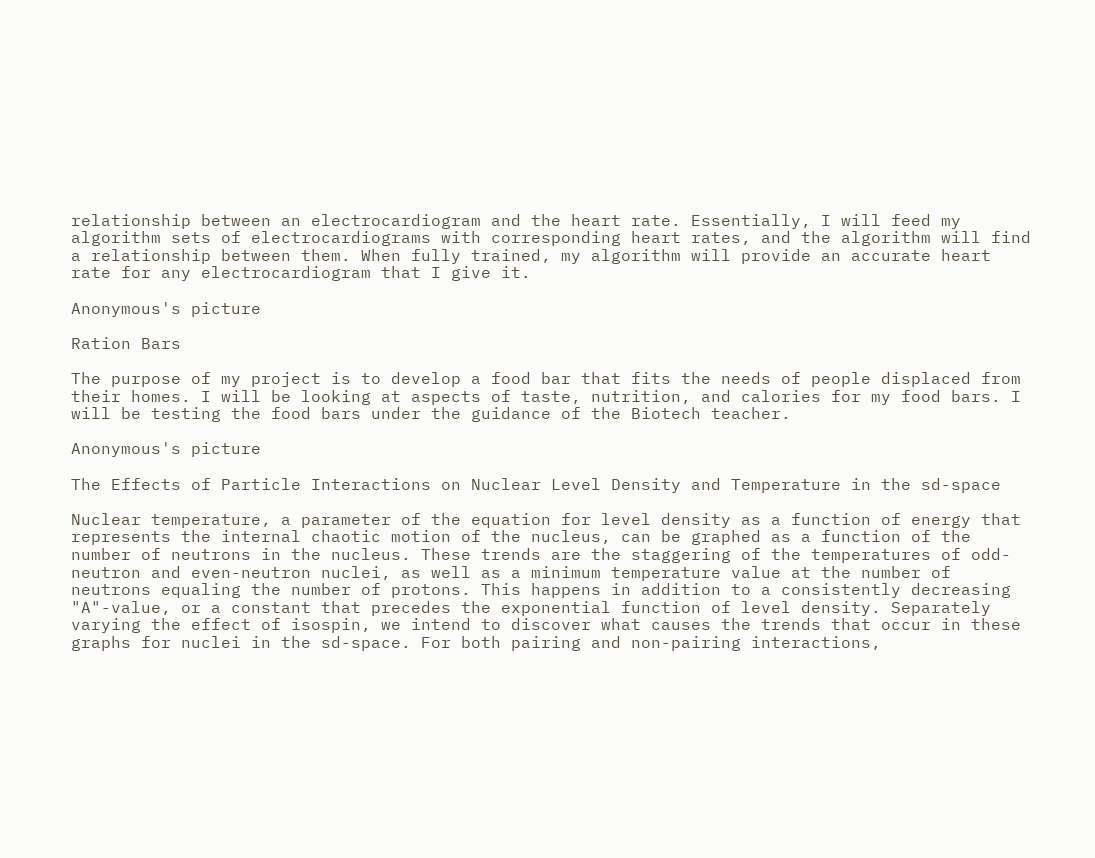relationship between an electrocardiogram and the heart rate. Essentially, I will feed my algorithm sets of electrocardiograms with corresponding heart rates, and the algorithm will find a relationship between them. When fully trained, my algorithm will provide an accurate heart rate for any electrocardiogram that I give it.

Anonymous's picture

Ration Bars

The purpose of my project is to develop a food bar that fits the needs of people displaced from their homes. I will be looking at aspects of taste, nutrition, and calories for my food bars. I will be testing the food bars under the guidance of the Biotech teacher.

Anonymous's picture

The Effects of Particle Interactions on Nuclear Level Density and Temperature in the sd-space

Nuclear temperature, a parameter of the equation for level density as a function of energy that represents the internal chaotic motion of the nucleus, can be graphed as a function of the number of neutrons in the nucleus. These trends are the staggering of the temperatures of odd-neutron and even-neutron nuclei, as well as a minimum temperature value at the number of neutrons equaling the number of protons. This happens in addition to a consistently decreasing "A"-value, or a constant that precedes the exponential function of level density. Separately varying the effect of isospin, we intend to discover what causes the trends that occur in these graphs for nuclei in the sd-space. For both pairing and non-pairing interactions,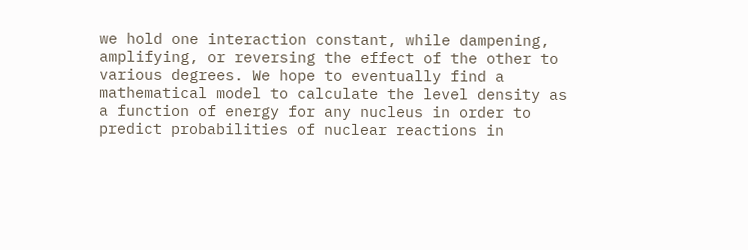we hold one interaction constant, while dampening, amplifying, or reversing the effect of the other to various degrees. We hope to eventually find a mathematical model to calculate the level density as a function of energy for any nucleus in order to predict probabilities of nuclear reactions in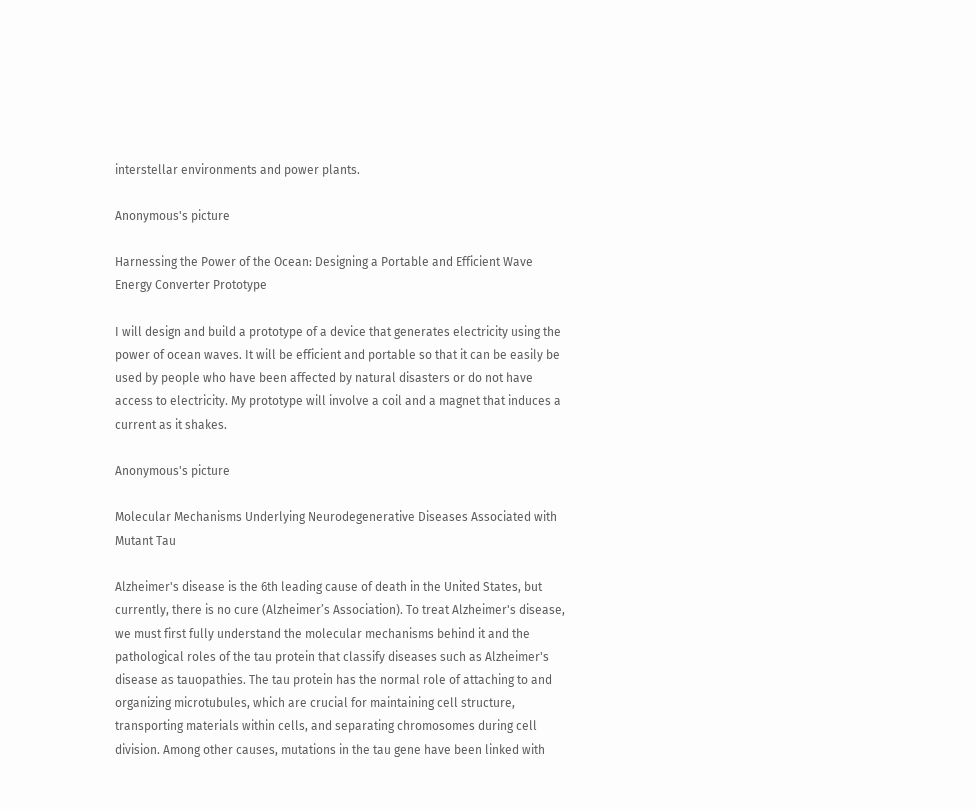interstellar environments and power plants.

Anonymous's picture

Harnessing the Power of the Ocean: Designing a Portable and Efficient Wave Energy Converter Prototype

I will design and build a prototype of a device that generates electricity using the power of ocean waves. It will be efficient and portable so that it can be easily be used by people who have been affected by natural disasters or do not have access to electricity. My prototype will involve a coil and a magnet that induces a current as it shakes.

Anonymous's picture

Molecular Mechanisms Underlying Neurodegenerative Diseases Associated with Mutant Tau

Alzheimer's disease is the 6th leading cause of death in the United States, but currently, there is no cure (Alzheimer’s Association). To treat Alzheimer's disease, we must first fully understand the molecular mechanisms behind it and the pathological roles of the tau protein that classify diseases such as Alzheimer's disease as tauopathies. The tau protein has the normal role of attaching to and organizing microtubules, which are crucial for maintaining cell structure, transporting materials within cells, and separating chromosomes during cell division. Among other causes, mutations in the tau gene have been linked with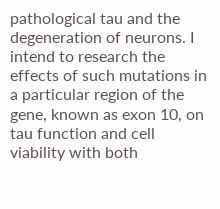pathological tau and the degeneration of neurons. I intend to research the effects of such mutations in a particular region of the gene, known as exon 10, on tau function and cell viability with both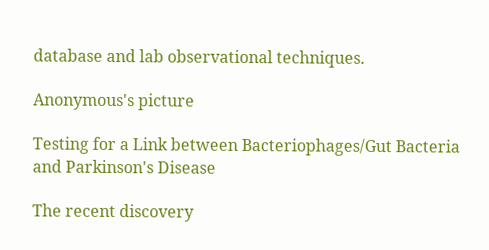database and lab observational techniques.

Anonymous's picture

Testing for a Link between Bacteriophages/Gut Bacteria and Parkinson's Disease

The recent discovery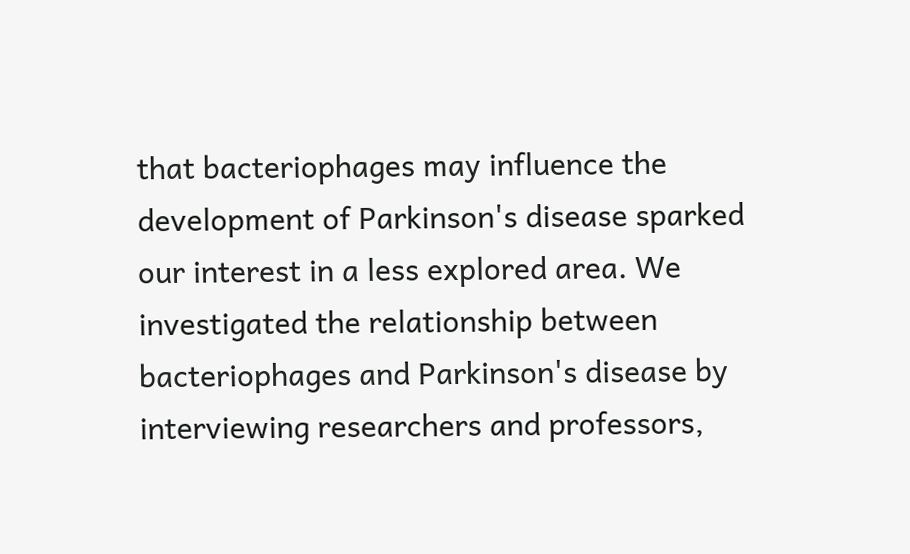that bacteriophages may influence the development of Parkinson's disease sparked our interest in a less explored area. We investigated the relationship between bacteriophages and Parkinson's disease by interviewing researchers and professors,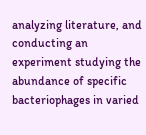analyzing literature, and conducting an experiment studying the abundance of specific bacteriophages in varied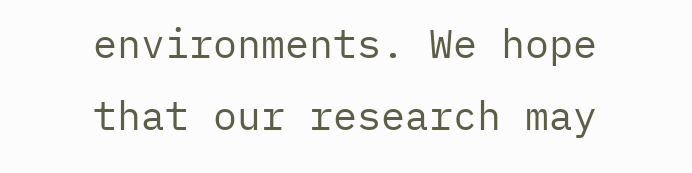environments. We hope that our research may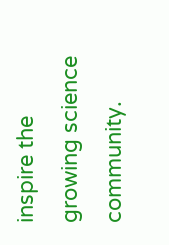inspire the growing science community.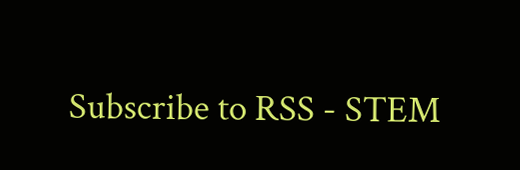Subscribe to RSS - STEM